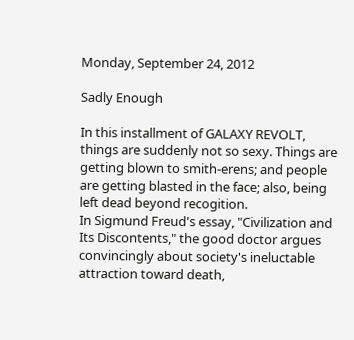Monday, September 24, 2012

Sadly Enough

In this installment of GALAXY REVOLT, things are suddenly not so sexy. Things are getting blown to smith-erens; and people are getting blasted in the face; also, being left dead beyond recogition.
In Sigmund Freud's essay, "Civilization and Its Discontents," the good doctor argues convincingly about society's ineluctable attraction toward death,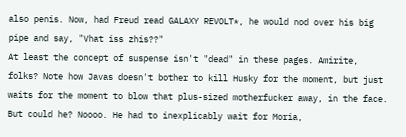also penis. Now, had Freud read GALAXY REVOLT*, he would nod over his big pipe and say, "Vhat iss zhis??"
At least the concept of suspense isn't "dead" in these pages. Amirite, folks? Note how Javas doesn't bother to kill Husky for the moment, but just waits for the moment to blow that plus-sized motherfucker away, in the face. But could he? Noooo. He had to inexplicably wait for Moria,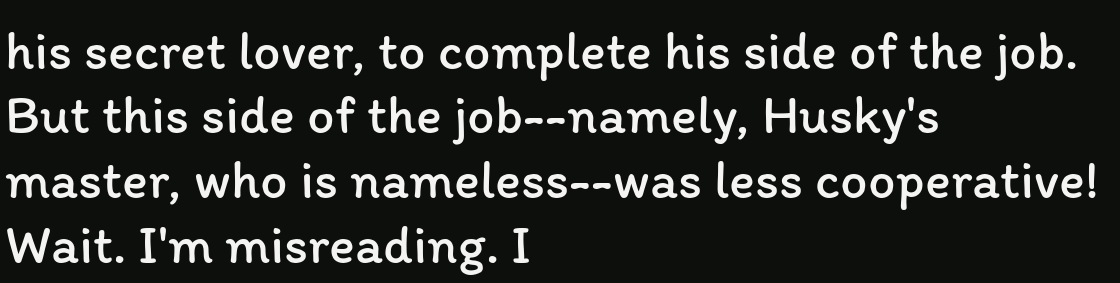his secret lover, to complete his side of the job. But this side of the job--namely, Husky's master, who is nameless--was less cooperative!
Wait. I'm misreading. I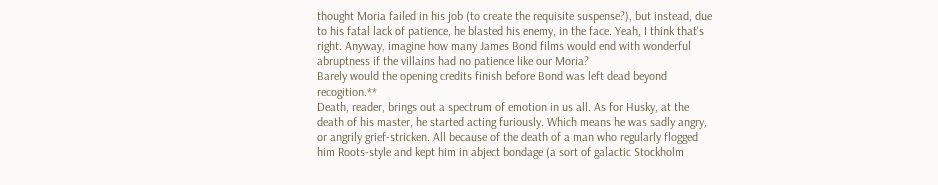thought Moria failed in his job (to create the requisite suspense?), but instead, due to his fatal lack of patience, he blasted his enemy, in the face. Yeah, I think that's right. Anyway, imagine how many James Bond films would end with wonderful abruptness if the villains had no patience like our Moria?
Barely would the opening credits finish before Bond was left dead beyond recogition.**
Death, reader, brings out a spectrum of emotion in us all. As for Husky, at the death of his master, he started acting furiously. Which means he was sadly angry, or angrily grief-stricken. All because of the death of a man who regularly flogged him Roots-style and kept him in abject bondage (a sort of galactic Stockholm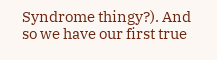Syndrome thingy?). And so we have our first true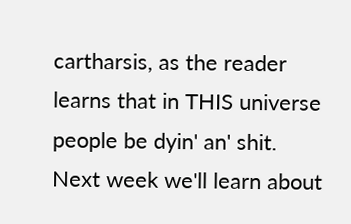cartharsis, as the reader learns that in THIS universe people be dyin' an' shit.
Next week we'll learn about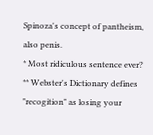Spinoza's concept of pantheism, also penis.
* Most ridiculous sentence ever?
** Webster's Dictionary defines "recogition" as losing your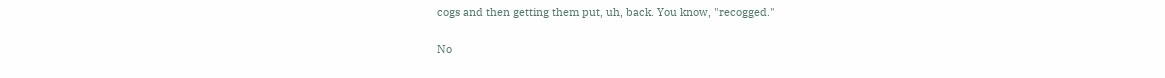cogs and then getting them put, uh, back. You know, "recogged."

No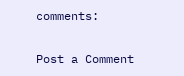comments:

Post a Comment